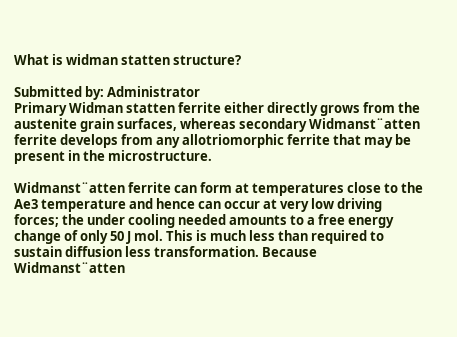What is widman statten structure?

Submitted by: Administrator
Primary Widman statten ferrite either directly grows from the austenite grain surfaces, whereas secondary Widmanst¨atten ferrite develops from any allotriomorphic ferrite that may be present in the microstructure.

Widmanst¨atten ferrite can form at temperatures close to the Ae3 temperature and hence can occur at very low driving forces; the under cooling needed amounts to a free energy change of only 50 J mol. This is much less than required to sustain diffusion less transformation. Because Widmanst¨atten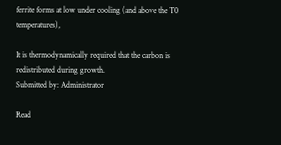ferrite forms at low under cooling (and above the T0 temperatures),

It is thermodynamically required that the carbon is redistributed during growth.
Submitted by: Administrator

Read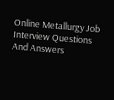Online Metallurgy Job Interview Questions And Answers